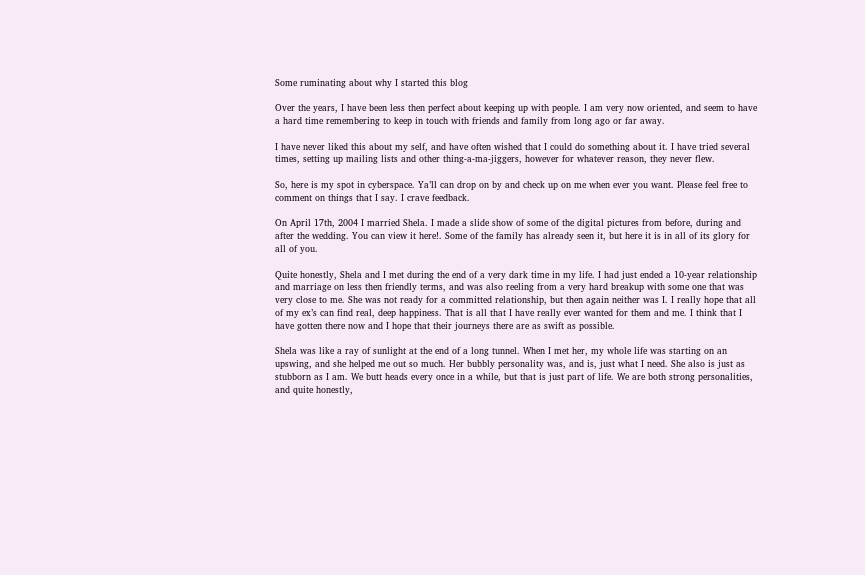Some ruminating about why I started this blog

Over the years, I have been less then perfect about keeping up with people. I am very now oriented, and seem to have a hard time remembering to keep in touch with friends and family from long ago or far away.

I have never liked this about my self, and have often wished that I could do something about it. I have tried several times, setting up mailing lists and other thing-a-ma-jiggers, however for whatever reason, they never flew.

So, here is my spot in cyberspace. Ya’ll can drop on by and check up on me when ever you want. Please feel free to comment on things that I say. I crave feedback.

On April 17th, 2004 I married Shela. I made a slide show of some of the digital pictures from before, during and after the wedding. You can view it here!. Some of the family has already seen it, but here it is in all of its glory for all of you.

Quite honestly, Shela and I met during the end of a very dark time in my life. I had just ended a 10-year relationship and marriage on less then friendly terms, and was also reeling from a very hard breakup with some one that was very close to me. She was not ready for a committed relationship, but then again neither was I. I really hope that all of my ex’s can find real, deep happiness. That is all that I have really ever wanted for them and me. I think that I have gotten there now and I hope that their journeys there are as swift as possible.

Shela was like a ray of sunlight at the end of a long tunnel. When I met her, my whole life was starting on an upswing, and she helped me out so much. Her bubbly personality was, and is, just what I need. She also is just as stubborn as I am. We butt heads every once in a while, but that is just part of life. We are both strong personalities, and quite honestly,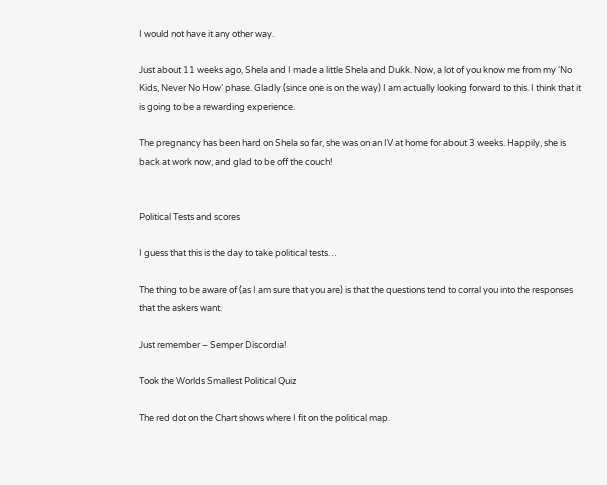I would not have it any other way.

Just about 11 weeks ago, Shela and I made a little Shela and Dukk. Now, a lot of you know me from my ‘No Kids, Never No How’ phase. Gladly (since one is on the way) I am actually looking forward to this. I think that it is going to be a rewarding experience.

The pregnancy has been hard on Shela so far, she was on an IV at home for about 3 weeks. Happily, she is back at work now, and glad to be off the couch!


Political Tests and scores

I guess that this is the day to take political tests…

The thing to be aware of (as I am sure that you are) is that the questions tend to corral you into the responses that the askers want.

Just remember – Semper Discordia!

Took the Worlds Smallest Political Quiz

The red dot on the Chart shows where I fit on the political map.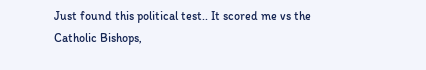Just found this political test.. It scored me vs the Catholic Bishops,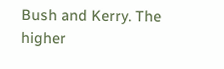Bush and Kerry. The higher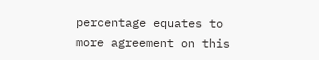percentage equates to more agreement on this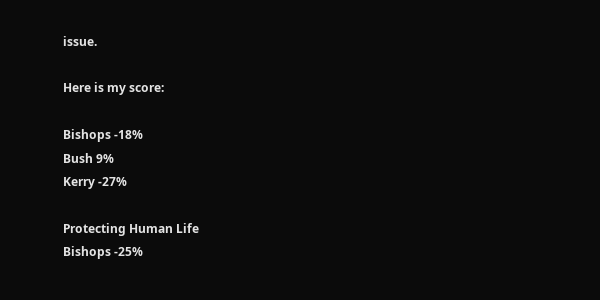issue.

Here is my score:

Bishops -18%
Bush 9%
Kerry -27%

Protecting Human Life
Bishops -25%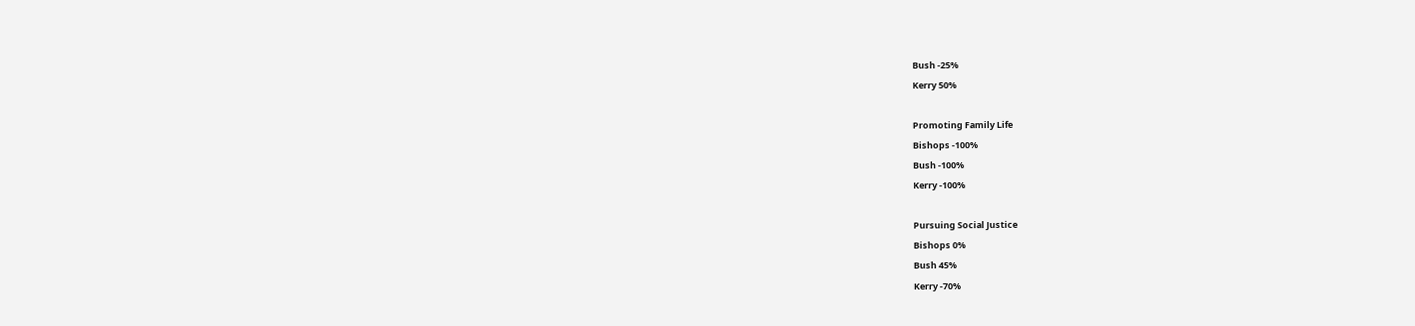Bush -25%
Kerry 50%

Promoting Family Life
Bishops -100%
Bush -100%
Kerry -100%

Pursuing Social Justice
Bishops 0%
Bush 45%
Kerry -70%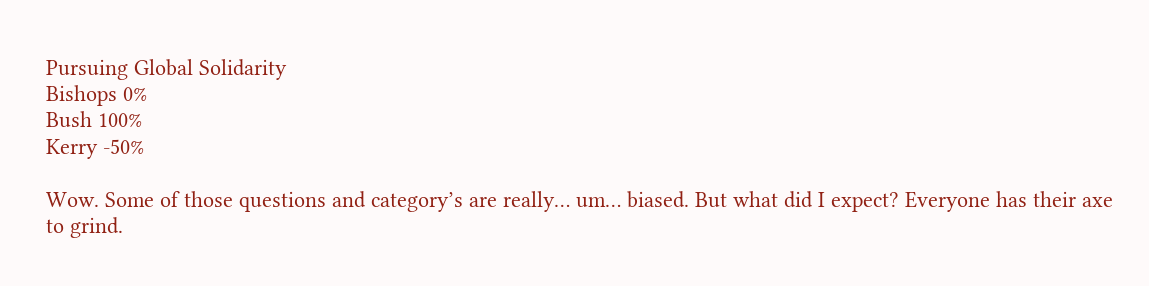Pursuing Global Solidarity
Bishops 0%
Bush 100%
Kerry -50%

Wow. Some of those questions and category’s are really… um… biased. But what did I expect? Everyone has their axe to grind.